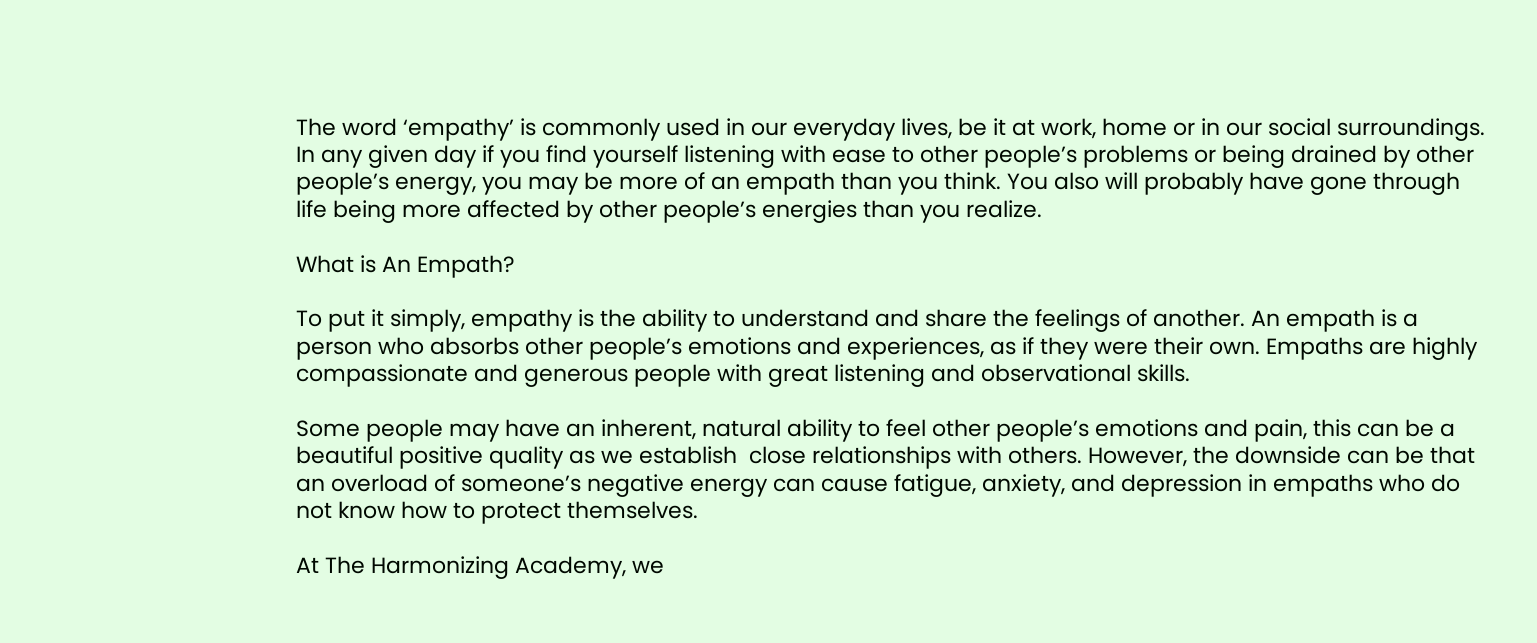The word ‘empathy’ is commonly used in our everyday lives, be it at work, home or in our social surroundings. In any given day if you find yourself listening with ease to other people’s problems or being drained by other people’s energy, you may be more of an empath than you think. You also will probably have gone through life being more affected by other people’s energies than you realize.

What is An Empath?

To put it simply, empathy is the ability to understand and share the feelings of another. An empath is a person who absorbs other people’s emotions and experiences, as if they were their own. Empaths are highly compassionate and generous people with great listening and observational skills.

Some people may have an inherent, natural ability to feel other people’s emotions and pain, this can be a beautiful positive quality as we establish  close relationships with others. However, the downside can be that an overload of someone’s negative energy can cause fatigue, anxiety, and depression in empaths who do not know how to protect themselves.

At The Harmonizing Academy, we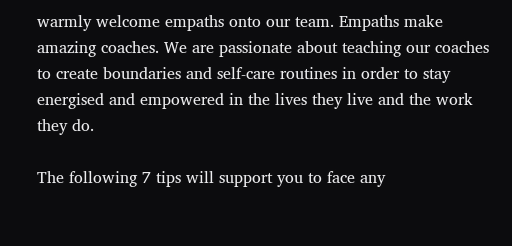warmly welcome empaths onto our team. Empaths make amazing coaches. We are passionate about teaching our coaches to create boundaries and self-care routines in order to stay energised and empowered in the lives they live and the work they do.

The following 7 tips will support you to face any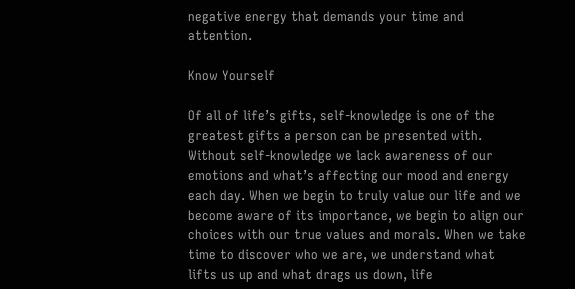negative energy that demands your time and attention.

Know Yourself

Of all of life’s gifts, self-knowledge is one of the greatest gifts a person can be presented with.  Without self-knowledge we lack awareness of our emotions and what’s affecting our mood and energy each day. When we begin to truly value our life and we become aware of its importance, we begin to align our choices with our true values and morals. When we take time to discover who we are, we understand what lifts us up and what drags us down, life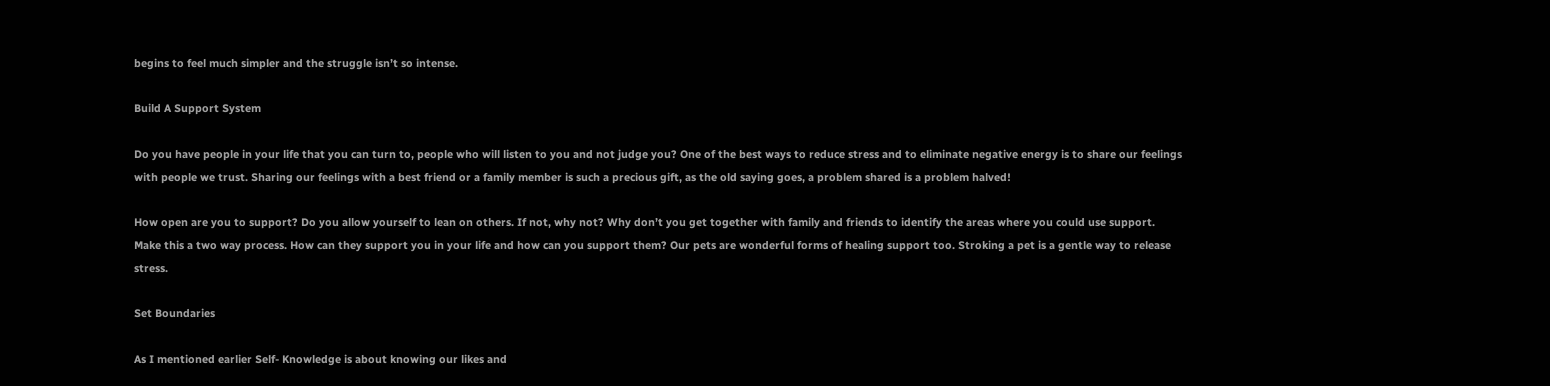begins to feel much simpler and the struggle isn’t so intense.

Build A Support System

Do you have people in your life that you can turn to, people who will listen to you and not judge you? One of the best ways to reduce stress and to eliminate negative energy is to share our feelings with people we trust. Sharing our feelings with a best friend or a family member is such a precious gift, as the old saying goes, a problem shared is a problem halved!

How open are you to support? Do you allow yourself to lean on others. If not, why not? Why don’t you get together with family and friends to identify the areas where you could use support. Make this a two way process. How can they support you in your life and how can you support them? Our pets are wonderful forms of healing support too. Stroking a pet is a gentle way to release stress.

Set Boundaries

As I mentioned earlier Self- Knowledge is about knowing our likes and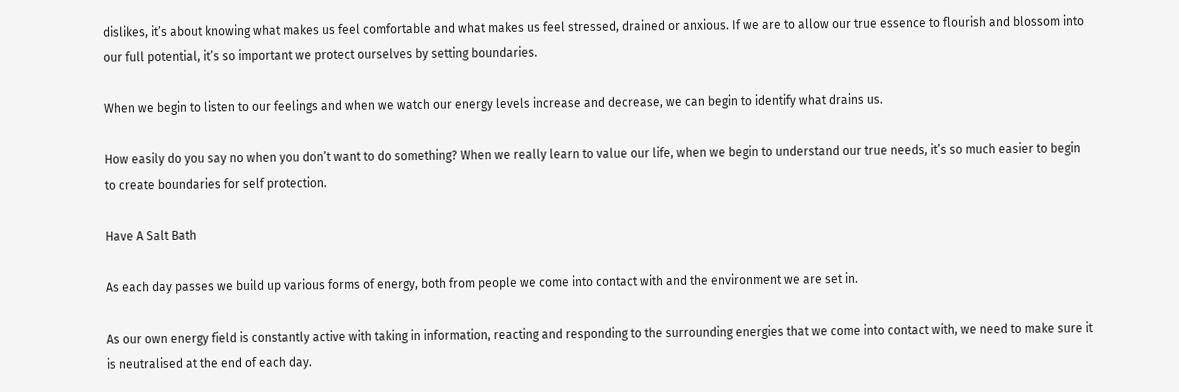dislikes, it’s about knowing what makes us feel comfortable and what makes us feel stressed, drained or anxious. If we are to allow our true essence to flourish and blossom into our full potential, it’s so important we protect ourselves by setting boundaries.

When we begin to listen to our feelings and when we watch our energy levels increase and decrease, we can begin to identify what drains us.

How easily do you say no when you don’t want to do something? When we really learn to value our life, when we begin to understand our true needs, it’s so much easier to begin to create boundaries for self protection.

Have A Salt Bath

As each day passes we build up various forms of energy, both from people we come into contact with and the environment we are set in.

As our own energy field is constantly active with taking in information, reacting and responding to the surrounding energies that we come into contact with, we need to make sure it is neutralised at the end of each day.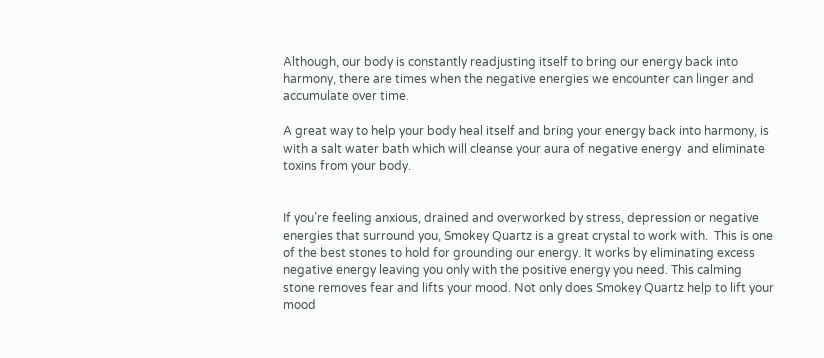Although, our body is constantly readjusting itself to bring our energy back into harmony, there are times when the negative energies we encounter can linger and accumulate over time.

A great way to help your body heal itself and bring your energy back into harmony, is with a salt water bath which will cleanse your aura of negative energy  and eliminate toxins from your body.


If you’re feeling anxious, drained and overworked by stress, depression or negative energies that surround you, Smokey Quartz is a great crystal to work with.  This is one of the best stones to hold for grounding our energy. It works by eliminating excess negative energy leaving you only with the positive energy you need. This calming stone removes fear and lifts your mood. Not only does Smokey Quartz help to lift your mood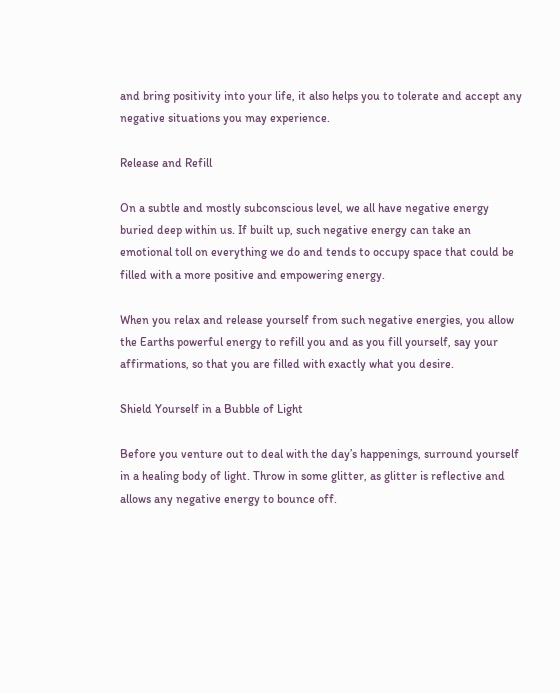and bring positivity into your life, it also helps you to tolerate and accept any negative situations you may experience.

Release and Refill

On a subtle and mostly subconscious level, we all have negative energy buried deep within us. If built up, such negative energy can take an emotional toll on everything we do and tends to occupy space that could be filled with a more positive and empowering energy.

When you relax and release yourself from such negative energies, you allow the Earths powerful energy to refill you and as you fill yourself, say your affirmations, so that you are filled with exactly what you desire.

Shield Yourself in a Bubble of Light

Before you venture out to deal with the day’s happenings, surround yourself in a healing body of light. Throw in some glitter, as glitter is reflective and allows any negative energy to bounce off.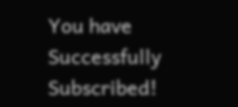You have Successfully Subscribed!